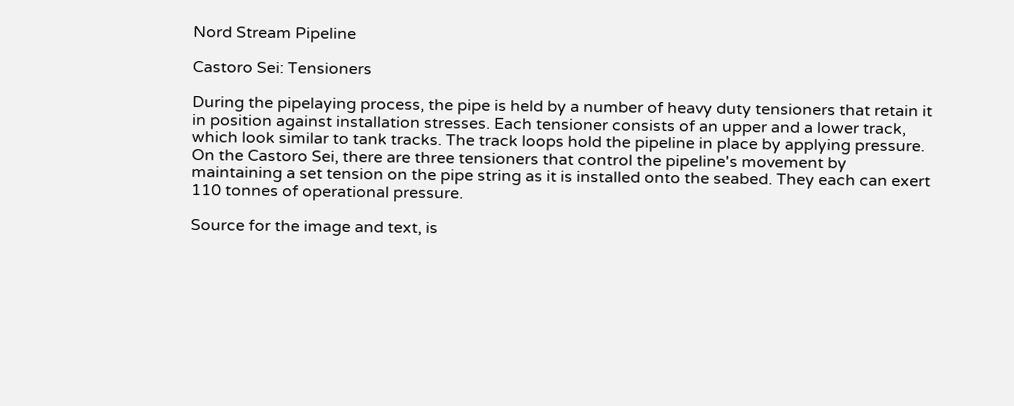Nord Stream Pipeline

Castoro Sei: Tensioners

During the pipelaying process, the pipe is held by a number of heavy duty tensioners that retain it in position against installation stresses. Each tensioner consists of an upper and a lower track, which look similar to tank tracks. The track loops hold the pipeline in place by applying pressure. On the Castoro Sei, there are three tensioners that control the pipeline's movement by maintaining a set tension on the pipe string as it is installed onto the seabed. They each can exert 110 tonnes of operational pressure.

Source for the image and text, is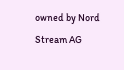owned by Nord Stream AG